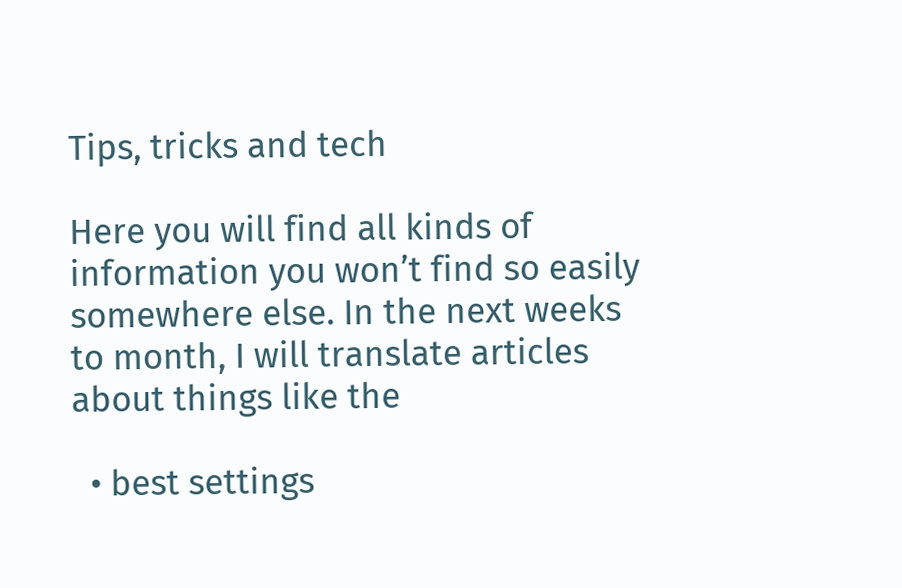Tips, tricks and tech

Here you will find all kinds of information you won’t find so easily somewhere else. In the next weeks to month, I will translate articles about things like the

  • best settings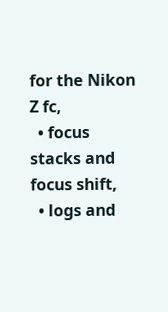for the Nikon Z fc,
  • focus stacks and focus shift,
  • logs and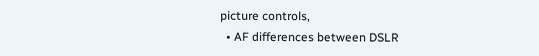picture controls,
  • AF differences between DSLR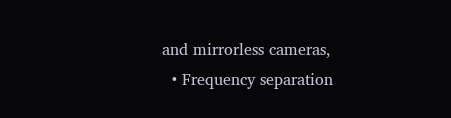and mirrorless cameras,
  • Frequency separation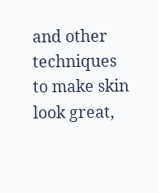and other techniques to make skin look great,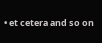• et cetera and so on